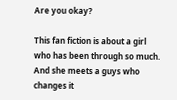Are you okay?

This fan fiction is about a girl who has been through so much. And she meets a guys who changes it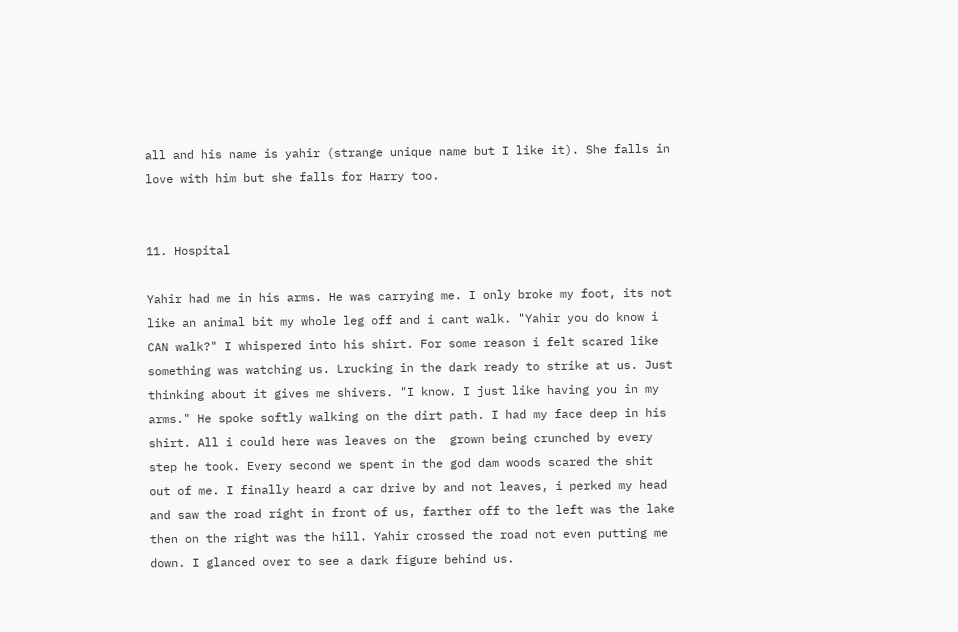all and his name is yahir (strange unique name but I like it). She falls in love with him but she falls for Harry too.


11. Hospital

Yahir had me in his arms. He was carrying me. I only broke my foot, its not like an animal bit my whole leg off and i cant walk. "Yahir you do know i CAN walk?" I whispered into his shirt. For some reason i felt scared like something was watching us. Lrucking in the dark ready to strike at us. Just thinking about it gives me shivers. "I know. I just like having you in my arms." He spoke softly walking on the dirt path. I had my face deep in his shirt. All i could here was leaves on the  grown being crunched by every step he took. Every second we spent in the god dam woods scared the shit out of me. I finally heard a car drive by and not leaves, i perked my head and saw the road right in front of us, farther off to the left was the lake then on the right was the hill. Yahir crossed the road not even putting me down. I glanced over to see a dark figure behind us.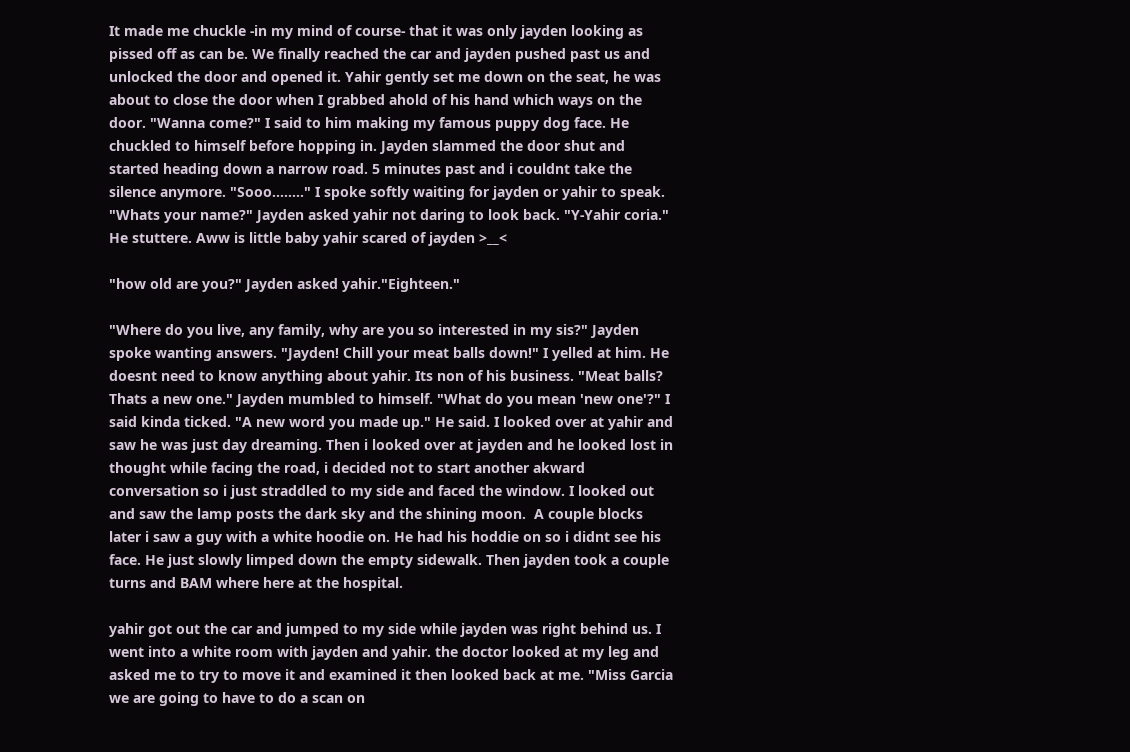It made me chuckle -in my mind of course- that it was only jayden looking as pissed off as can be. We finally reached the car and jayden pushed past us and unlocked the door and opened it. Yahir gently set me down on the seat, he was about to close the door when I grabbed ahold of his hand which ways on the door. "Wanna come?" I said to him making my famous puppy dog face. He chuckled to himself before hopping in. Jayden slammed the door shut and started heading down a narrow road. 5 minutes past and i couldnt take the silence anymore. "Sooo........" I spoke softly waiting for jayden or yahir to speak. "Whats your name?" Jayden asked yahir not daring to look back. "Y-Yahir coria." He stuttere. Aww is little baby yahir scared of jayden >__<

"how old are you?" Jayden asked yahir."Eighteen."

"Where do you live, any family, why are you so interested in my sis?" Jayden spoke wanting answers. "Jayden! Chill your meat balls down!" I yelled at him. He doesnt need to know anything about yahir. Its non of his business. "Meat balls? Thats a new one." Jayden mumbled to himself. "What do you mean 'new one'?" I said kinda ticked. "A new word you made up." He said. I looked over at yahir and saw he was just day dreaming. Then i looked over at jayden and he looked lost in thought while facing the road, i decided not to start another akward conversation so i just straddled to my side and faced the window. I looked out and saw the lamp posts the dark sky and the shining moon.  A couple blocks later i saw a guy with a white hoodie on. He had his hoddie on so i didnt see his face. He just slowly limped down the empty sidewalk. Then jayden took a couple turns and BAM where here at the hospital.

yahir got out the car and jumped to my side while jayden was right behind us. I went into a white room with jayden and yahir. the doctor looked at my leg and asked me to try to move it and examined it then looked back at me. "Miss Garcia we are going to have to do a scan on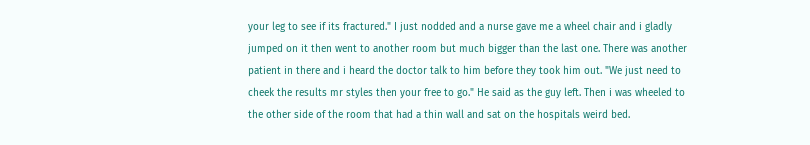your leg to see if its fractured." I just nodded and a nurse gave me a wheel chair and i gladly jumped on it then went to another room but much bigger than the last one. There was another patient in there and i heard the doctor talk to him before they took him out. "We just need to cheek the results mr styles then your free to go." He said as the guy left. Then i was wheeled to the other side of the room that had a thin wall and sat on the hospitals weird bed.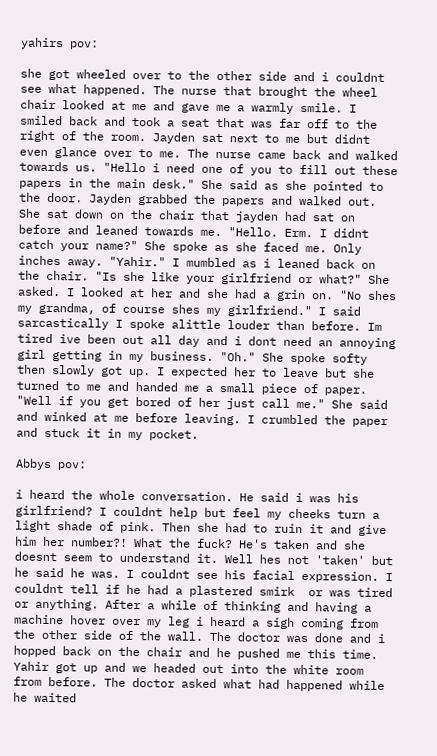yahirs pov:

she got wheeled over to the other side and i couldnt see what happened. The nurse that brought the wheel chair looked at me and gave me a warmly smile. I smiled back and took a seat that was far off to the right of the room. Jayden sat next to me but didnt even glance over to me. The nurse came back and walked towards us. "Hello i need one of you to fill out these papers in the main desk." She said as she pointed to the door. Jayden grabbed the papers and walked out. She sat down on the chair that jayden had sat on before and leaned towards me. "Hello. Erm. I didnt catch your name?" She spoke as she faced me. Only inches away. "Yahir." I mumbled as i leaned back on the chair. "Is she like your girlfriend or what?" She asked. I looked at her and she had a grin on. "No shes my grandma, of course shes my girlfriend." I said sarcastically I spoke alittle louder than before. Im tired ive been out all day and i dont need an annoying girl getting in my business. "Oh." She spoke softy then slowly got up. I expected her to leave but she turned to me and handed me a small piece of paper. "Well if you get bored of her just call me." She said and winked at me before leaving. I crumbled the paper and stuck it in my pocket.

Abbys pov:

i heard the whole conversation. He said i was his girlfriend? I couldnt help but feel my cheeks turn a light shade of pink. Then she had to ruin it and give him her number?! What the fuck? He's taken and she doesnt seem to understand it. Well hes not 'taken' but he said he was. I couldnt see his facial expression. I couldnt tell if he had a plastered smirk  or was tired or anything. After a while of thinking and having a machine hover over my leg i heard a sigh coming from the other side of the wall. The doctor was done and i hopped back on the chair and he pushed me this time. Yahir got up and we headed out into the white room from before. The doctor asked what had happened while he waited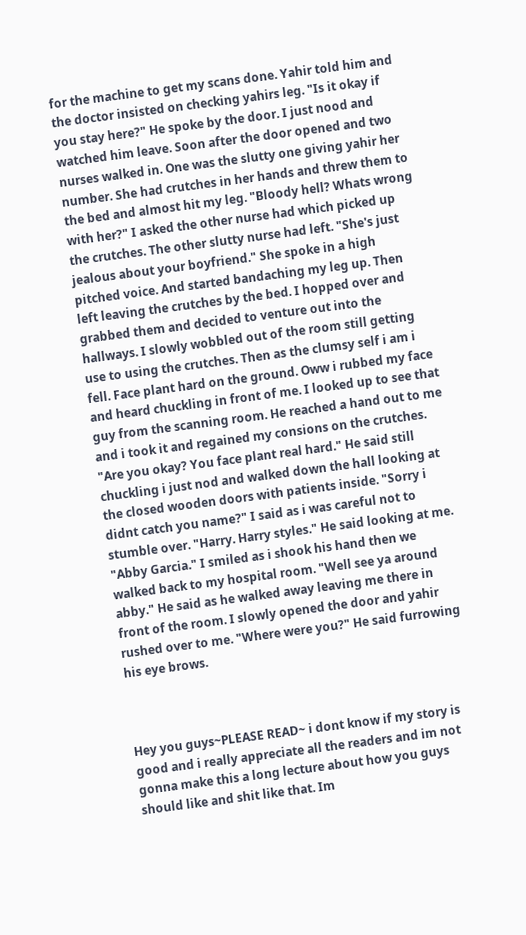for the machine to get my scans done. Yahir told him and the doctor insisted on checking yahirs leg. "Is it okay if you stay here?" He spoke by the door. I just nood and watched him leave. Soon after the door opened and two nurses walked in. One was the slutty one giving yahir her number. She had crutches in her hands and threw them to the bed and almost hit my leg. "Bloody hell? Whats wrong with her?" I asked the other nurse had which picked up the crutches. The other slutty nurse had left. "She's just jealous about your boyfriend." She spoke in a high pitched voice. And started bandaching my leg up. Then left leaving the crutches by the bed. I hopped over and grabbed them and decided to venture out into the hallways. I slowly wobbled out of the room still getting use to using the crutches. Then as the clumsy self i am i fell. Face plant hard on the ground. Oww i rubbed my face and heard chuckling in front of me. I looked up to see that guy from the scanning room. He reached a hand out to me and i took it and regained my consions on the crutches. "Are you okay? You face plant real hard." He said still chuckling i just nod and walked down the hall looking at the closed wooden doors with patients inside. "Sorry i didnt catch you name?" I said as i was careful not to stumble over. "Harry. Harry styles." He said looking at me. "Abby Garcia." I smiled as i shook his hand then we walked back to my hospital room. "Well see ya around abby." He said as he walked away leaving me there in front of the room. I slowly opened the door and yahir rushed over to me. "Where were you?" He said furrowing his eye brows.



Hey you guys~PLEASE READ~ i dont know if my story is good and i really appreciate all the readers and im not gonna make this a long lecture about how you guys should like and shit like that. Im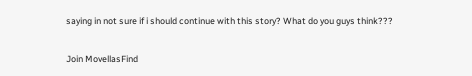saying in not sure if i should continue with this story? What do you guys think???

Join MovellasFind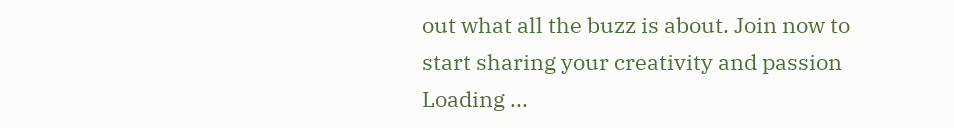out what all the buzz is about. Join now to start sharing your creativity and passion
Loading ...